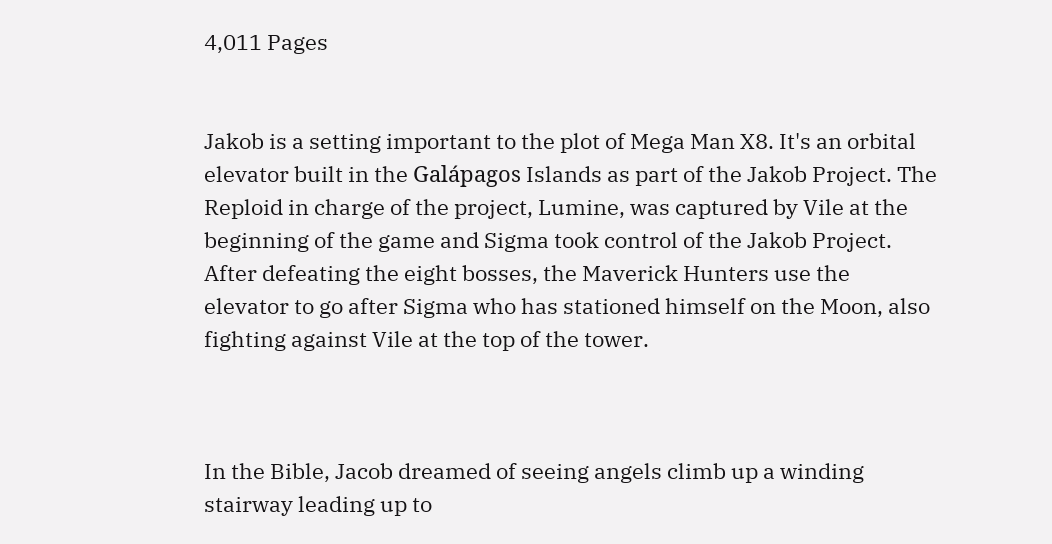4,011 Pages


Jakob is a setting important to the plot of Mega Man X8. It's an orbital elevator built in the Galápagos Islands as part of the Jakob Project. The Reploid in charge of the project, Lumine, was captured by Vile at the beginning of the game and Sigma took control of the Jakob Project. After defeating the eight bosses, the Maverick Hunters use the elevator to go after Sigma who has stationed himself on the Moon, also fighting against Vile at the top of the tower.



In the Bible, Jacob dreamed of seeing angels climb up a winding stairway leading up to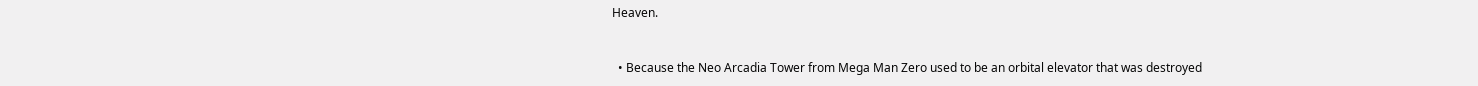Heaven.


  • Because the Neo Arcadia Tower from Mega Man Zero used to be an orbital elevator that was destroyed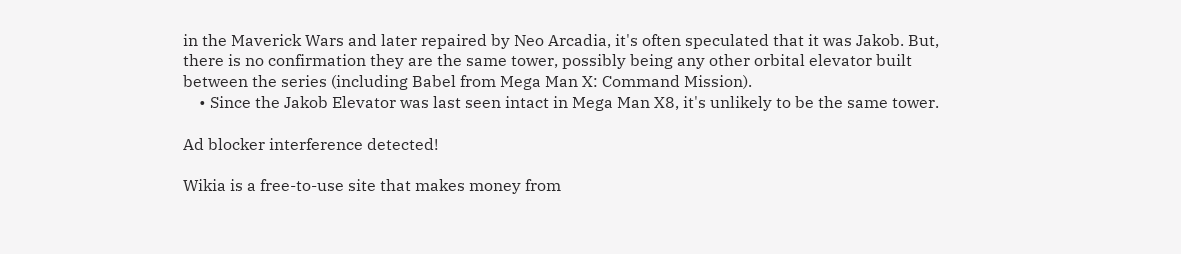in the Maverick Wars and later repaired by Neo Arcadia, it's often speculated that it was Jakob. But, there is no confirmation they are the same tower, possibly being any other orbital elevator built between the series (including Babel from Mega Man X: Command Mission).
    • Since the Jakob Elevator was last seen intact in Mega Man X8, it's unlikely to be the same tower.

Ad blocker interference detected!

Wikia is a free-to-use site that makes money from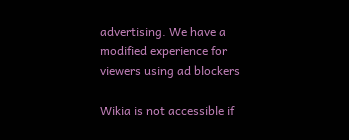advertising. We have a modified experience for viewers using ad blockers

Wikia is not accessible if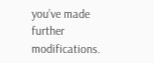you’ve made further modifications.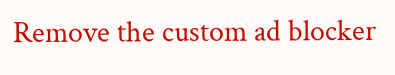Remove the custom ad blocker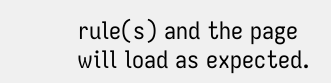rule(s) and the page will load as expected.